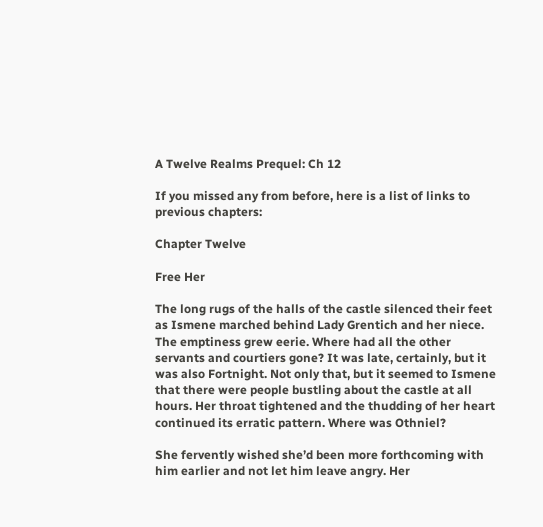A Twelve Realms Prequel: Ch 12

If you missed any from before, here is a list of links to previous chapters:

Chapter Twelve

Free Her

The long rugs of the halls of the castle silenced their feet as Ismene marched behind Lady Grentich and her niece. The emptiness grew eerie. Where had all the other servants and courtiers gone? It was late, certainly, but it was also Fortnight. Not only that, but it seemed to Ismene that there were people bustling about the castle at all hours. Her throat tightened and the thudding of her heart continued its erratic pattern. Where was Othniel?

She fervently wished she’d been more forthcoming with him earlier and not let him leave angry. Her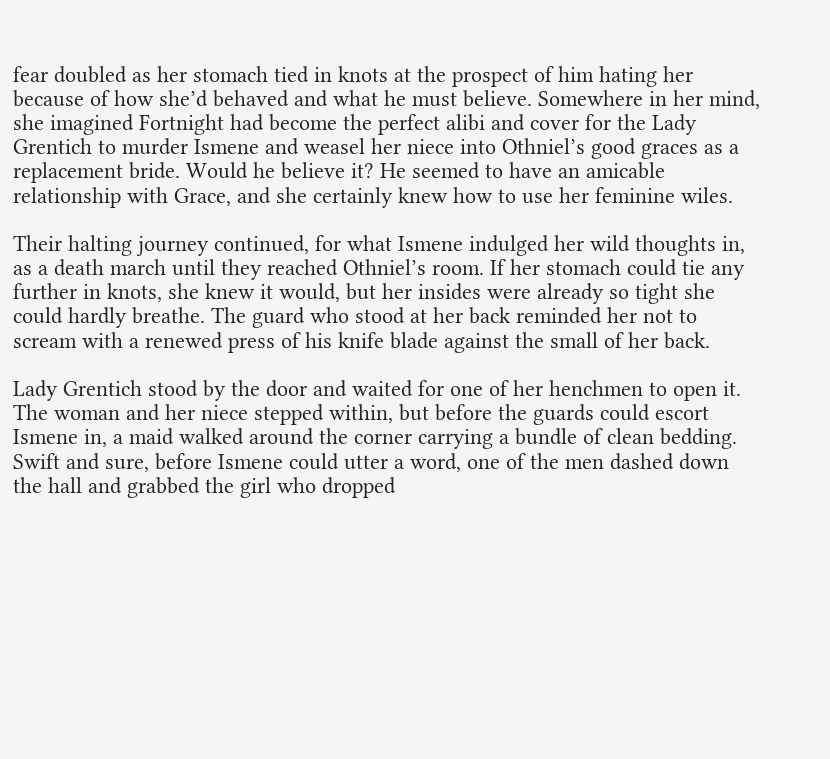fear doubled as her stomach tied in knots at the prospect of him hating her because of how she’d behaved and what he must believe. Somewhere in her mind, she imagined Fortnight had become the perfect alibi and cover for the Lady Grentich to murder Ismene and weasel her niece into Othniel’s good graces as a replacement bride. Would he believe it? He seemed to have an amicable relationship with Grace, and she certainly knew how to use her feminine wiles.

Their halting journey continued, for what Ismene indulged her wild thoughts in, as a death march until they reached Othniel’s room. If her stomach could tie any further in knots, she knew it would, but her insides were already so tight she could hardly breathe. The guard who stood at her back reminded her not to scream with a renewed press of his knife blade against the small of her back.

Lady Grentich stood by the door and waited for one of her henchmen to open it. The woman and her niece stepped within, but before the guards could escort Ismene in, a maid walked around the corner carrying a bundle of clean bedding. Swift and sure, before Ismene could utter a word, one of the men dashed down the hall and grabbed the girl who dropped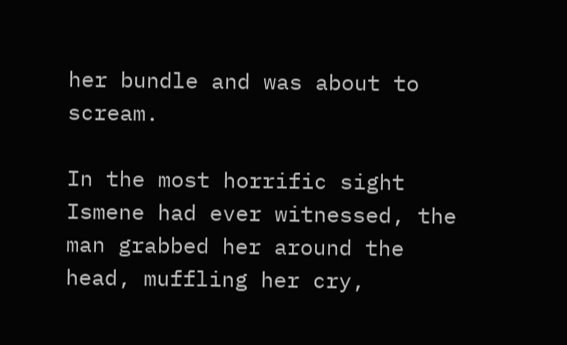her bundle and was about to scream.

In the most horrific sight Ismene had ever witnessed, the man grabbed her around the head, muffling her cry,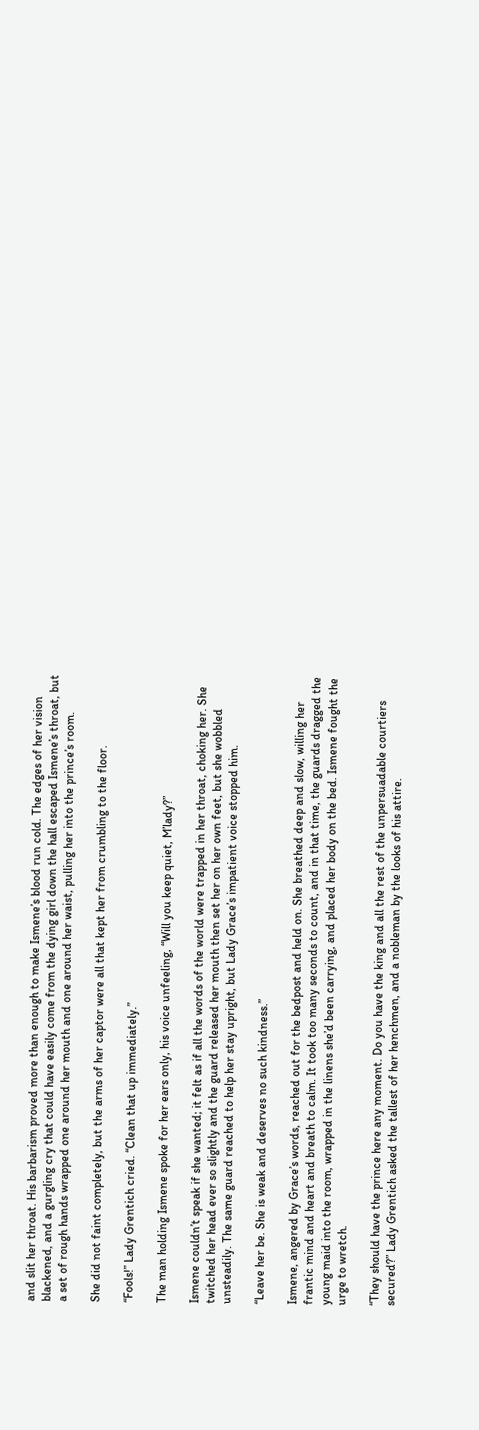and slit her throat. His barbarism proved more than enough to make Ismene’s blood run cold. The edges of her vision blackened, and a gurgling cry that could have easily come from the dying girl down the hall escaped Ismene’s throat, but a set of rough hands wrapped one around her mouth and one around her waist, pulling her into the prince’s room.

She did not faint completely, but the arms of her captor were all that kept her from crumbling to the floor.

“Fools!” Lady Grentich cried. “Clean that up immediately.”

The man holding Ismene spoke for her ears only, his voice unfeeling, “Will you keep quiet, M’lady?”

Ismene couldn’t speak if she wanted; it felt as if all the words of the world were trapped in her throat, choking her. She twitched her head ever so slightly and the guard released her mouth then set her on her own feet, but she wobbled unsteadily. The same guard reached to help her stay upright, but Lady Grace’s impatient voice stopped him.

“Leave her be. She is weak and deserves no such kindness.”

Ismene, angered by Grace’s words, reached out for the bedpost and held on. She breathed deep and slow, willing her frantic mind and heart and breath to calm. It took too many seconds to count, and in that time, the guards dragged the young maid into the room, wrapped in the linens she’d been carrying, and placed her body on the bed. Ismene fought the urge to wretch.

“They should have the prince here any moment. Do you have the king and all the rest of the unpersuadable courtiers secured?” Lady Grentich asked the tallest of her henchmen, and a nobleman by the looks of his attire.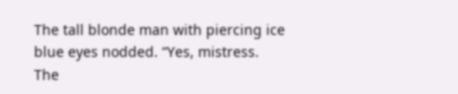The tall blonde man with piercing ice blue eyes nodded. “Yes, mistress. The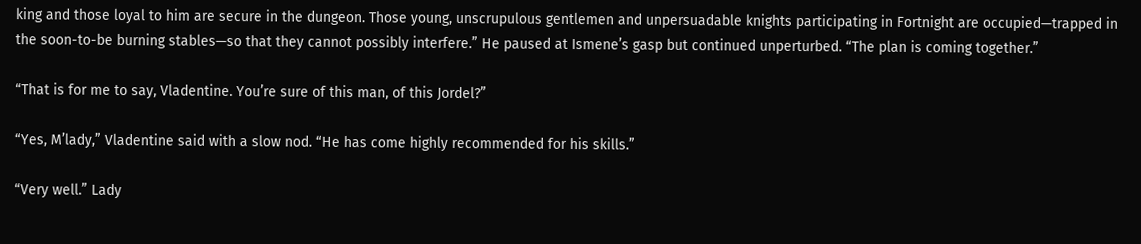king and those loyal to him are secure in the dungeon. Those young, unscrupulous gentlemen and unpersuadable knights participating in Fortnight are occupied—trapped in the soon-to-be burning stables—so that they cannot possibly interfere.” He paused at Ismene’s gasp but continued unperturbed. “The plan is coming together.”

“That is for me to say, Vladentine. You’re sure of this man, of this Jordel?”

“Yes, M’lady,” Vladentine said with a slow nod. “He has come highly recommended for his skills.”

“Very well.” Lady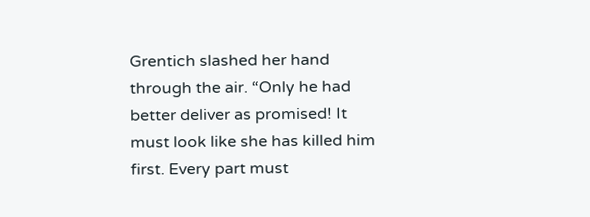Grentich slashed her hand through the air. “Only he had better deliver as promised! It must look like she has killed him first. Every part must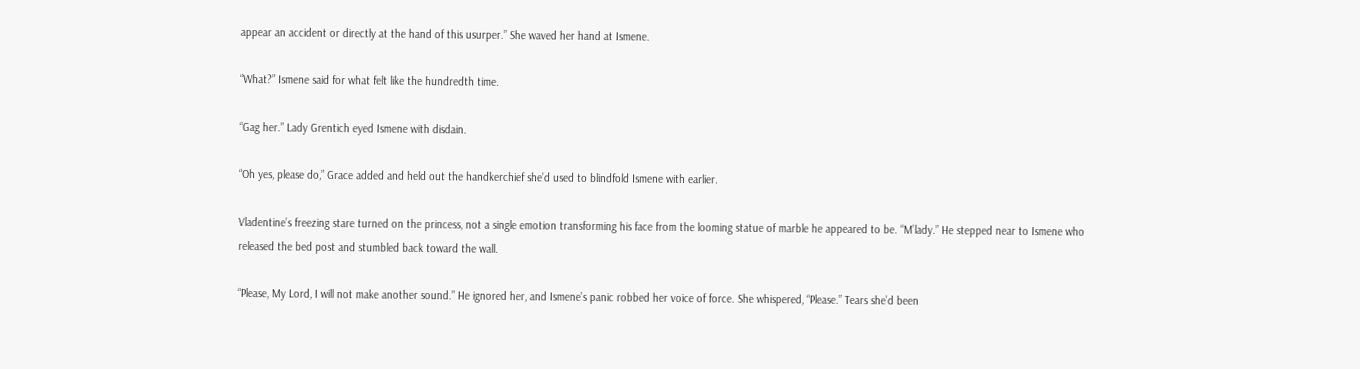appear an accident or directly at the hand of this usurper.” She waved her hand at Ismene.

“What?” Ismene said for what felt like the hundredth time.

“Gag her.” Lady Grentich eyed Ismene with disdain.

“Oh yes, please do,” Grace added and held out the handkerchief she’d used to blindfold Ismene with earlier.

Vladentine’s freezing stare turned on the princess, not a single emotion transforming his face from the looming statue of marble he appeared to be. “M’lady.” He stepped near to Ismene who released the bed post and stumbled back toward the wall.

“Please, My Lord, I will not make another sound.” He ignored her, and Ismene’s panic robbed her voice of force. She whispered, “Please.” Tears she’d been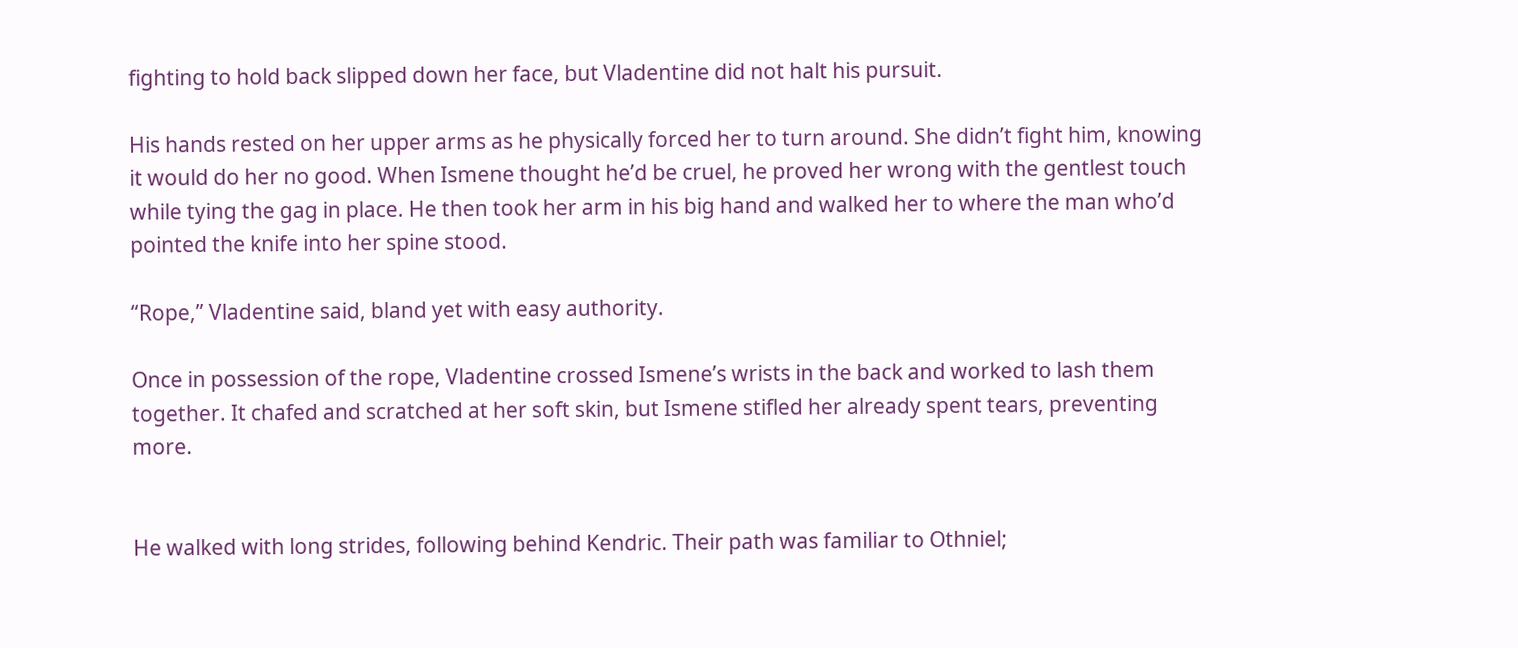fighting to hold back slipped down her face, but Vladentine did not halt his pursuit.

His hands rested on her upper arms as he physically forced her to turn around. She didn’t fight him, knowing it would do her no good. When Ismene thought he’d be cruel, he proved her wrong with the gentlest touch while tying the gag in place. He then took her arm in his big hand and walked her to where the man who’d pointed the knife into her spine stood.

“Rope,” Vladentine said, bland yet with easy authority.

Once in possession of the rope, Vladentine crossed Ismene’s wrists in the back and worked to lash them together. It chafed and scratched at her soft skin, but Ismene stifled her already spent tears, preventing more.


He walked with long strides, following behind Kendric. Their path was familiar to Othniel;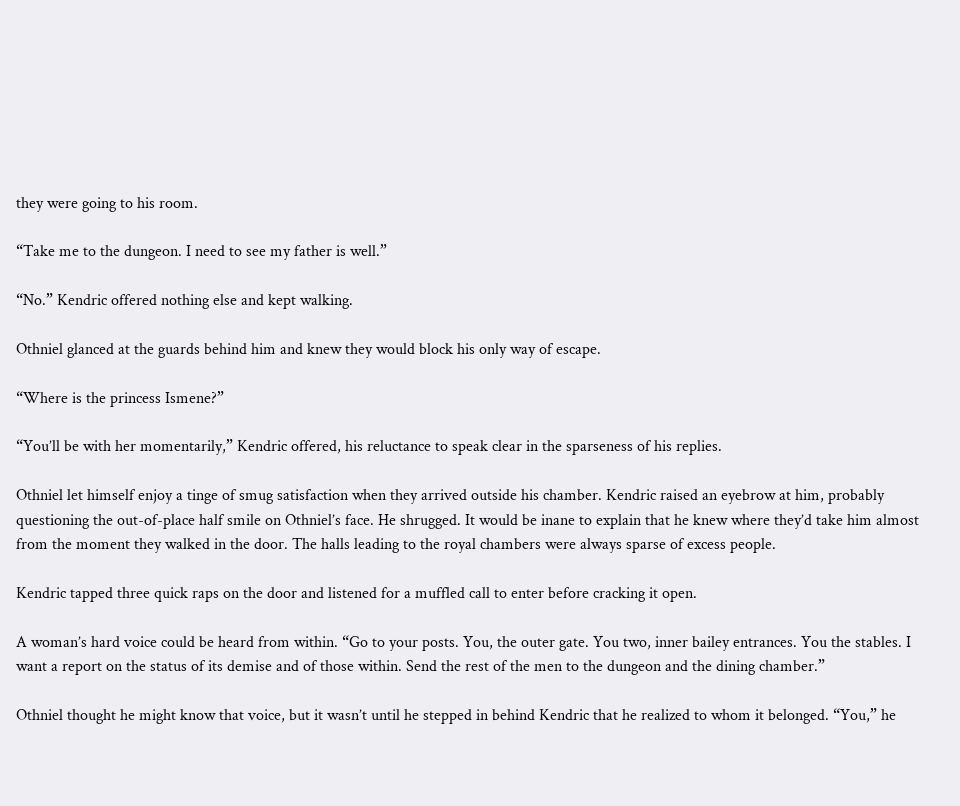they were going to his room.

“Take me to the dungeon. I need to see my father is well.”

“No.” Kendric offered nothing else and kept walking.

Othniel glanced at the guards behind him and knew they would block his only way of escape.

“Where is the princess Ismene?”

“You’ll be with her momentarily,” Kendric offered, his reluctance to speak clear in the sparseness of his replies.

Othniel let himself enjoy a tinge of smug satisfaction when they arrived outside his chamber. Kendric raised an eyebrow at him, probably questioning the out-of-place half smile on Othniel’s face. He shrugged. It would be inane to explain that he knew where they’d take him almost from the moment they walked in the door. The halls leading to the royal chambers were always sparse of excess people.

Kendric tapped three quick raps on the door and listened for a muffled call to enter before cracking it open.

A woman’s hard voice could be heard from within. “Go to your posts. You, the outer gate. You two, inner bailey entrances. You the stables. I want a report on the status of its demise and of those within. Send the rest of the men to the dungeon and the dining chamber.”

Othniel thought he might know that voice, but it wasn’t until he stepped in behind Kendric that he realized to whom it belonged. “You,” he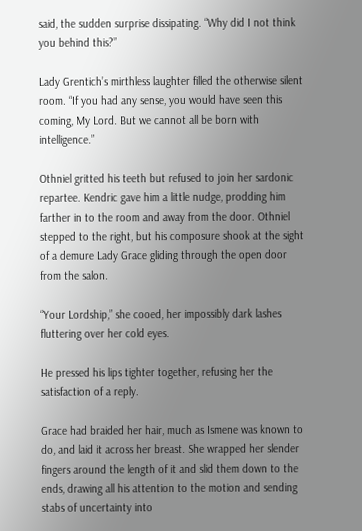said, the sudden surprise dissipating. “Why did I not think you behind this?”

Lady Grentich’s mirthless laughter filled the otherwise silent room. “If you had any sense, you would have seen this coming, My Lord. But we cannot all be born with intelligence.”

Othniel gritted his teeth but refused to join her sardonic repartee. Kendric gave him a little nudge, prodding him farther in to the room and away from the door. Othniel stepped to the right, but his composure shook at the sight of a demure Lady Grace gliding through the open door from the salon.

“Your Lordship,” she cooed, her impossibly dark lashes fluttering over her cold eyes.

He pressed his lips tighter together, refusing her the satisfaction of a reply.

Grace had braided her hair, much as Ismene was known to do, and laid it across her breast. She wrapped her slender fingers around the length of it and slid them down to the ends, drawing all his attention to the motion and sending stabs of uncertainty into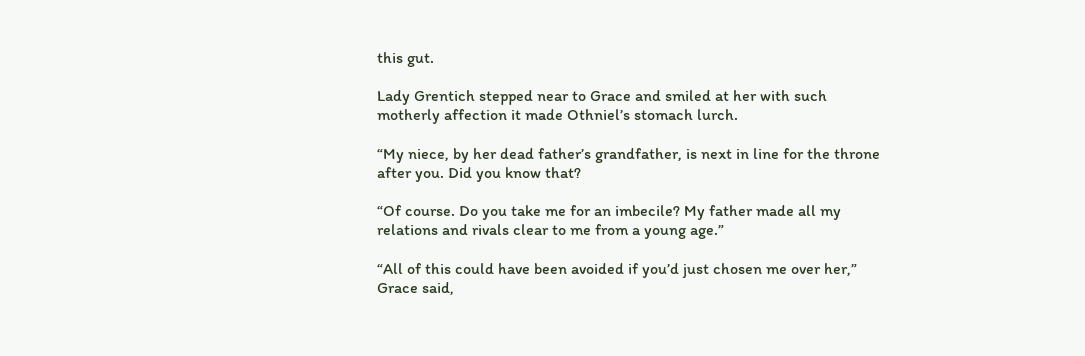this gut.

Lady Grentich stepped near to Grace and smiled at her with such motherly affection it made Othniel’s stomach lurch.

“My niece, by her dead father’s grandfather, is next in line for the throne after you. Did you know that?

“Of course. Do you take me for an imbecile? My father made all my relations and rivals clear to me from a young age.”

“All of this could have been avoided if you’d just chosen me over her,” Grace said,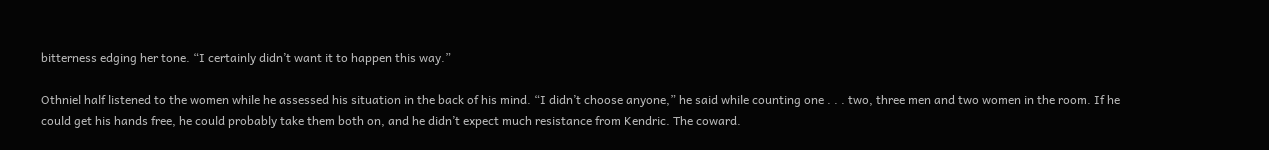bitterness edging her tone. “I certainly didn’t want it to happen this way.”

Othniel half listened to the women while he assessed his situation in the back of his mind. “I didn’t choose anyone,” he said while counting one . . . two, three men and two women in the room. If he could get his hands free, he could probably take them both on, and he didn’t expect much resistance from Kendric. The coward.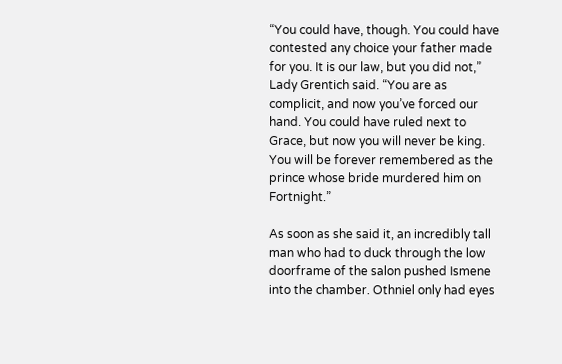“You could have, though. You could have contested any choice your father made for you. It is our law, but you did not,” Lady Grentich said. “You are as complicit, and now you’ve forced our hand. You could have ruled next to Grace, but now you will never be king. You will be forever remembered as the prince whose bride murdered him on Fortnight.”

As soon as she said it, an incredibly tall man who had to duck through the low doorframe of the salon pushed Ismene into the chamber. Othniel only had eyes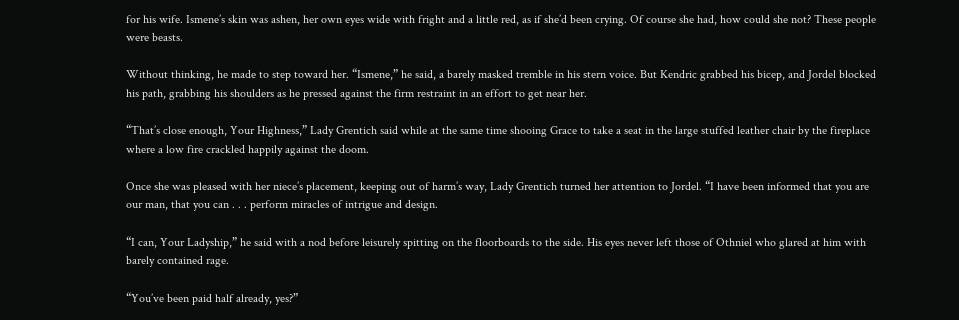for his wife. Ismene’s skin was ashen, her own eyes wide with fright and a little red, as if she’d been crying. Of course she had, how could she not? These people were beasts.

Without thinking, he made to step toward her. “Ismene,” he said, a barely masked tremble in his stern voice. But Kendric grabbed his bicep, and Jordel blocked his path, grabbing his shoulders as he pressed against the firm restraint in an effort to get near her.

“That’s close enough, Your Highness,” Lady Grentich said while at the same time shooing Grace to take a seat in the large stuffed leather chair by the fireplace where a low fire crackled happily against the doom.

Once she was pleased with her niece’s placement, keeping out of harm’s way, Lady Grentich turned her attention to Jordel. “I have been informed that you are our man, that you can . . . perform miracles of intrigue and design.

“I can, Your Ladyship,” he said with a nod before leisurely spitting on the floorboards to the side. His eyes never left those of Othniel who glared at him with barely contained rage.

“You’ve been paid half already, yes?”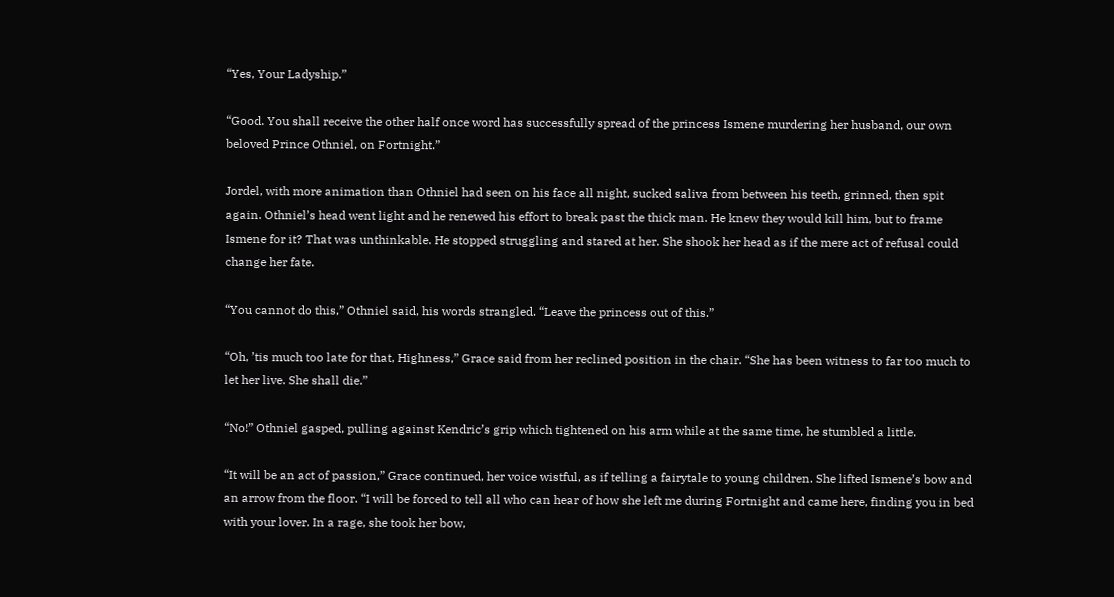“Yes, Your Ladyship.”

“Good. You shall receive the other half once word has successfully spread of the princess Ismene murdering her husband, our own beloved Prince Othniel, on Fortnight.”

Jordel, with more animation than Othniel had seen on his face all night, sucked saliva from between his teeth, grinned, then spit again. Othniel’s head went light and he renewed his effort to break past the thick man. He knew they would kill him, but to frame Ismene for it? That was unthinkable. He stopped struggling and stared at her. She shook her head as if the mere act of refusal could change her fate.

“You cannot do this,” Othniel said, his words strangled. “Leave the princess out of this.”

“Oh, ’tis much too late for that, Highness,” Grace said from her reclined position in the chair. “She has been witness to far too much to let her live. She shall die.”

“No!” Othniel gasped, pulling against Kendric’s grip which tightened on his arm while at the same time, he stumbled a little.

“It will be an act of passion,” Grace continued, her voice wistful, as if telling a fairytale to young children. She lifted Ismene’s bow and an arrow from the floor. “I will be forced to tell all who can hear of how she left me during Fortnight and came here, finding you in bed with your lover. In a rage, she took her bow,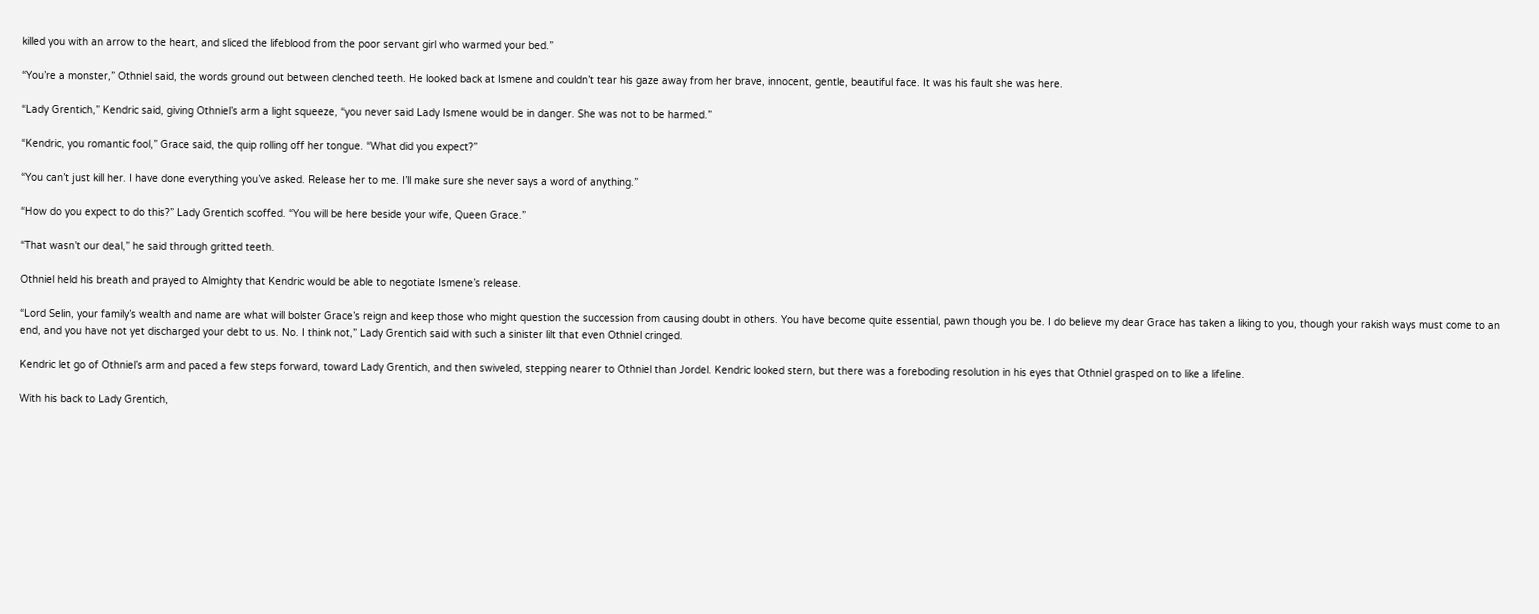killed you with an arrow to the heart, and sliced the lifeblood from the poor servant girl who warmed your bed.”

“You’re a monster,” Othniel said, the words ground out between clenched teeth. He looked back at Ismene and couldn’t tear his gaze away from her brave, innocent, gentle, beautiful face. It was his fault she was here.

“Lady Grentich,” Kendric said, giving Othniel’s arm a light squeeze, “you never said Lady Ismene would be in danger. She was not to be harmed.”

“Kendric, you romantic fool,” Grace said, the quip rolling off her tongue. “What did you expect?”

“You can’t just kill her. I have done everything you’ve asked. Release her to me. I’ll make sure she never says a word of anything.”

“How do you expect to do this?” Lady Grentich scoffed. “You will be here beside your wife, Queen Grace.”

“That wasn’t our deal,” he said through gritted teeth.

Othniel held his breath and prayed to Almighty that Kendric would be able to negotiate Ismene’s release.

“Lord Selin, your family’s wealth and name are what will bolster Grace’s reign and keep those who might question the succession from causing doubt in others. You have become quite essential, pawn though you be. I do believe my dear Grace has taken a liking to you, though your rakish ways must come to an end, and you have not yet discharged your debt to us. No. I think not,” Lady Grentich said with such a sinister lilt that even Othniel cringed.

Kendric let go of Othniel’s arm and paced a few steps forward, toward Lady Grentich, and then swiveled, stepping nearer to Othniel than Jordel. Kendric looked stern, but there was a foreboding resolution in his eyes that Othniel grasped on to like a lifeline.

With his back to Lady Grentich,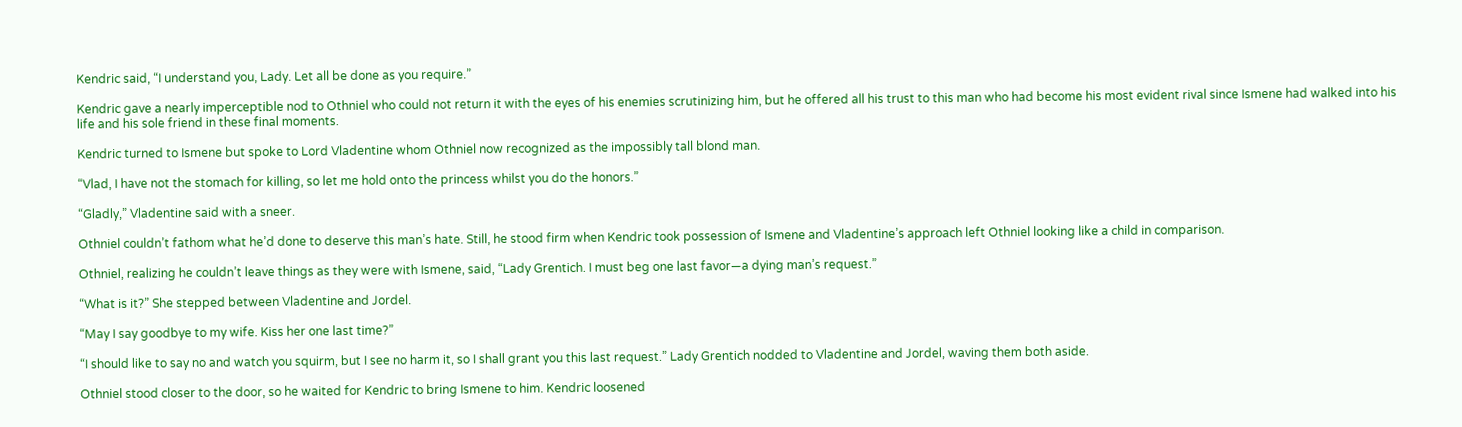Kendric said, “I understand you, Lady. Let all be done as you require.”

Kendric gave a nearly imperceptible nod to Othniel who could not return it with the eyes of his enemies scrutinizing him, but he offered all his trust to this man who had become his most evident rival since Ismene had walked into his life and his sole friend in these final moments.

Kendric turned to Ismene but spoke to Lord Vladentine whom Othniel now recognized as the impossibly tall blond man.

“Vlad, I have not the stomach for killing, so let me hold onto the princess whilst you do the honors.”

“Gladly,” Vladentine said with a sneer.

Othniel couldn’t fathom what he’d done to deserve this man’s hate. Still, he stood firm when Kendric took possession of Ismene and Vladentine’s approach left Othniel looking like a child in comparison.

Othniel, realizing he couldn’t leave things as they were with Ismene, said, “Lady Grentich. I must beg one last favor—a dying man’s request.”

“What is it?” She stepped between Vladentine and Jordel.

“May I say goodbye to my wife. Kiss her one last time?”

“I should like to say no and watch you squirm, but I see no harm it, so I shall grant you this last request.” Lady Grentich nodded to Vladentine and Jordel, waving them both aside.

Othniel stood closer to the door, so he waited for Kendric to bring Ismene to him. Kendric loosened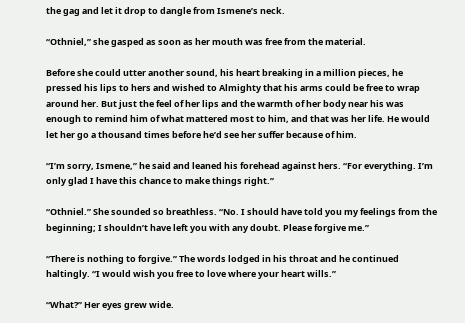the gag and let it drop to dangle from Ismene’s neck.

“Othniel,” she gasped as soon as her mouth was free from the material.

Before she could utter another sound, his heart breaking in a million pieces, he pressed his lips to hers and wished to Almighty that his arms could be free to wrap around her. But just the feel of her lips and the warmth of her body near his was enough to remind him of what mattered most to him, and that was her life. He would let her go a thousand times before he’d see her suffer because of him.

“I’m sorry, Ismene,” he said and leaned his forehead against hers. “For everything. I’m only glad I have this chance to make things right.”

“Othniel.” She sounded so breathless. “No. I should have told you my feelings from the beginning; I shouldn’t have left you with any doubt. Please forgive me.”

“There is nothing to forgive.” The words lodged in his throat and he continued haltingly. “I would wish you free to love where your heart wills.”

“What?” Her eyes grew wide.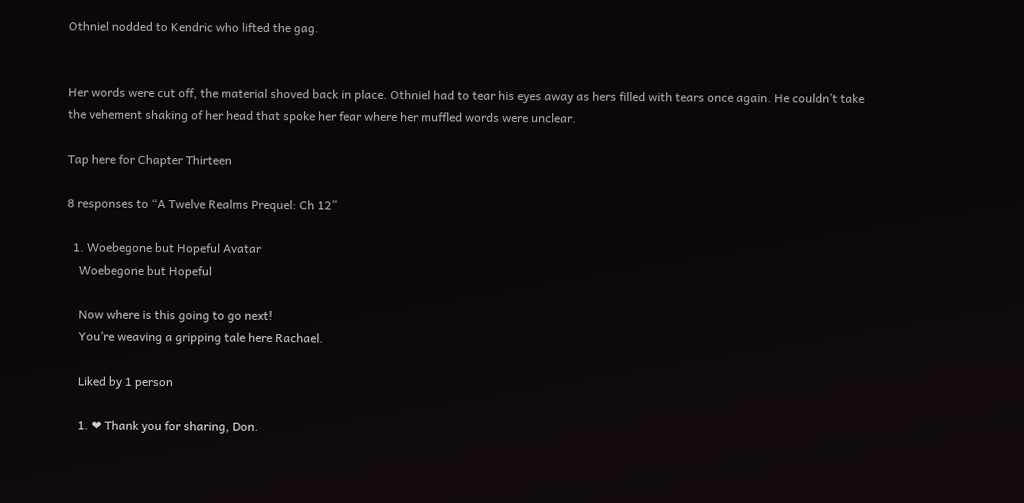Othniel nodded to Kendric who lifted the gag.


Her words were cut off, the material shoved back in place. Othniel had to tear his eyes away as hers filled with tears once again. He couldn’t take the vehement shaking of her head that spoke her fear where her muffled words were unclear.

Tap here for Chapter Thirteen

8 responses to “A Twelve Realms Prequel: Ch 12”

  1. Woebegone but Hopeful Avatar
    Woebegone but Hopeful

    Now where is this going to go next!
    You’re weaving a gripping tale here Rachael.

    Liked by 1 person

    1. ❤ Thank you for sharing, Don.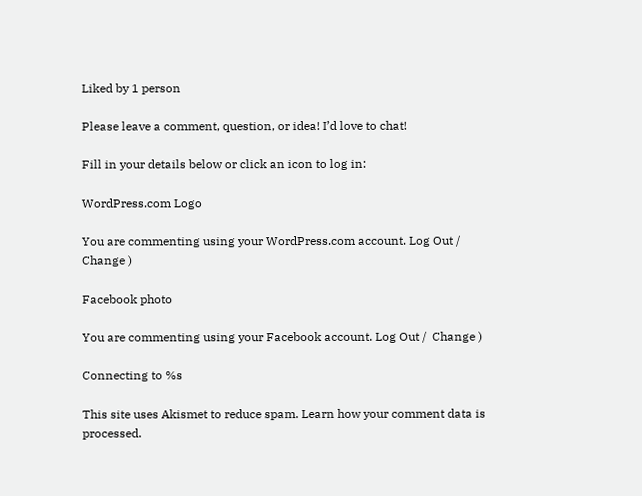Liked by 1 person

Please leave a comment, question, or idea! I’d love to chat!

Fill in your details below or click an icon to log in:

WordPress.com Logo

You are commenting using your WordPress.com account. Log Out /  Change )

Facebook photo

You are commenting using your Facebook account. Log Out /  Change )

Connecting to %s

This site uses Akismet to reduce spam. Learn how your comment data is processed.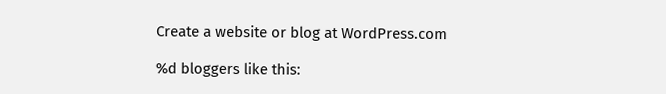Create a website or blog at WordPress.com

%d bloggers like this: